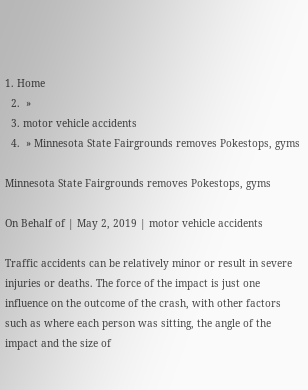1. Home
  2.  »
  3. motor vehicle accidents
  4.  » Minnesota State Fairgrounds removes Pokestops, gyms

Minnesota State Fairgrounds removes Pokestops, gyms

On Behalf of | May 2, 2019 | motor vehicle accidents

Traffic accidents can be relatively minor or result in severe injuries or deaths. The force of the impact is just one influence on the outcome of the crash, with other factors such as where each person was sitting, the angle of the impact and the size of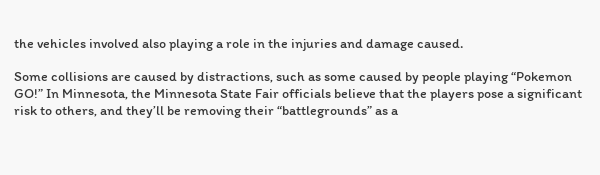the vehicles involved also playing a role in the injuries and damage caused.

Some collisions are caused by distractions, such as some caused by people playing “Pokemon GO!” In Minnesota, the Minnesota State Fair officials believe that the players pose a significant risk to others, and they’ll be removing their “battlegrounds” as a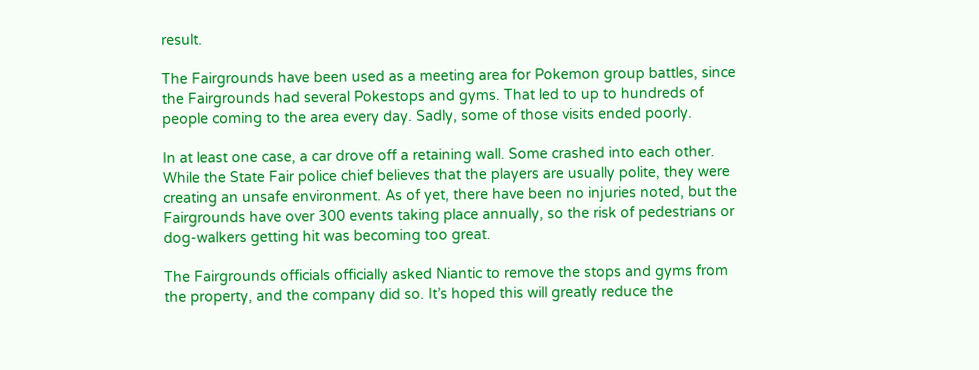result.

The Fairgrounds have been used as a meeting area for Pokemon group battles, since the Fairgrounds had several Pokestops and gyms. That led to up to hundreds of people coming to the area every day. Sadly, some of those visits ended poorly.

In at least one case, a car drove off a retaining wall. Some crashed into each other. While the State Fair police chief believes that the players are usually polite, they were creating an unsafe environment. As of yet, there have been no injuries noted, but the Fairgrounds have over 300 events taking place annually, so the risk of pedestrians or dog-walkers getting hit was becoming too great.

The Fairgrounds officials officially asked Niantic to remove the stops and gyms from the property, and the company did so. It’s hoped this will greatly reduce the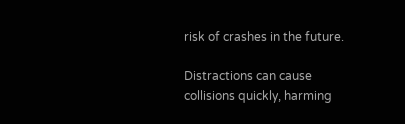risk of crashes in the future.

Distractions can cause collisions quickly, harming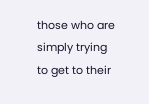those who are simply trying to get to their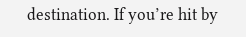destination. If you’re hit by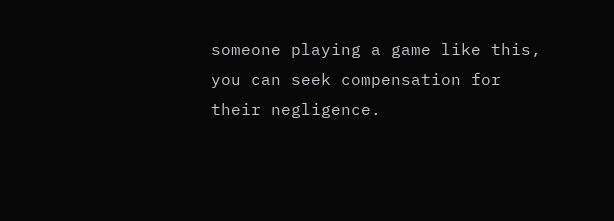someone playing a game like this, you can seek compensation for their negligence.